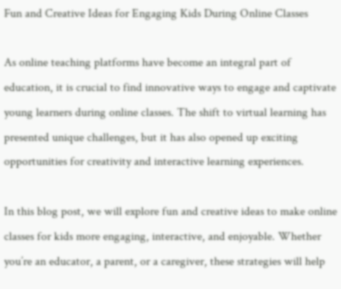Fun and Creative Ideas for Engaging Kids During Online Classes

As online teaching platforms have become an integral part of education, it is crucial to find innovative ways to engage and captivate young learners during online classes. The shift to virtual learning has presented unique challenges, but it has also opened up exciting opportunities for creativity and interactive learning experiences.

In this blog post, we will explore fun and creative ideas to make online classes for kids more engaging, interactive, and enjoyable. Whether you’re an educator, a parent, or a caregiver, these strategies will help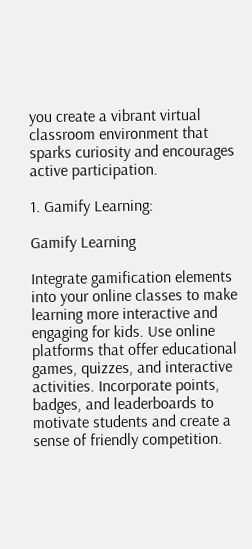you create a vibrant virtual classroom environment that sparks curiosity and encourages active participation.

1. Gamify Learning:

Gamify Learning

Integrate gamification elements into your online classes to make learning more interactive and engaging for kids. Use online platforms that offer educational games, quizzes, and interactive activities. Incorporate points, badges, and leaderboards to motivate students and create a sense of friendly competition.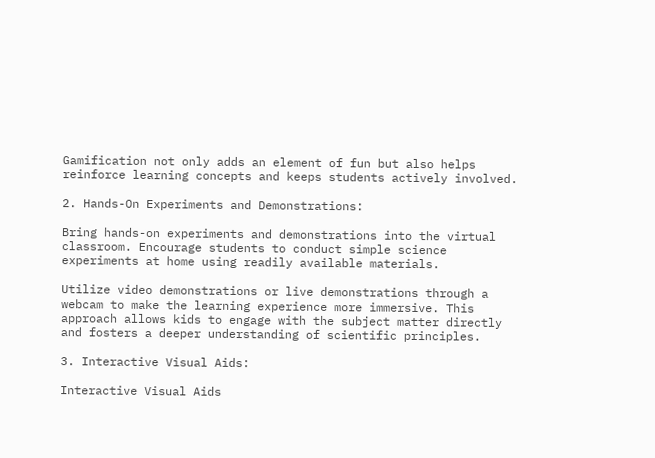Gamification not only adds an element of fun but also helps reinforce learning concepts and keeps students actively involved.

2. Hands-On Experiments and Demonstrations:

Bring hands-on experiments and demonstrations into the virtual classroom. Encourage students to conduct simple science experiments at home using readily available materials.

Utilize video demonstrations or live demonstrations through a webcam to make the learning experience more immersive. This approach allows kids to engage with the subject matter directly and fosters a deeper understanding of scientific principles.

3. Interactive Visual Aids:

Interactive Visual Aids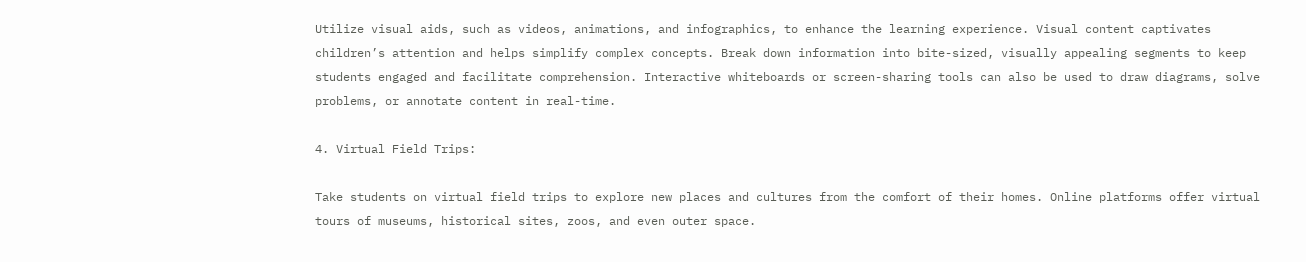Utilize visual aids, such as videos, animations, and infographics, to enhance the learning experience. Visual content captivates children’s attention and helps simplify complex concepts. Break down information into bite-sized, visually appealing segments to keep students engaged and facilitate comprehension. Interactive whiteboards or screen-sharing tools can also be used to draw diagrams, solve problems, or annotate content in real-time.

4. Virtual Field Trips:

Take students on virtual field trips to explore new places and cultures from the comfort of their homes. Online platforms offer virtual tours of museums, historical sites, zoos, and even outer space.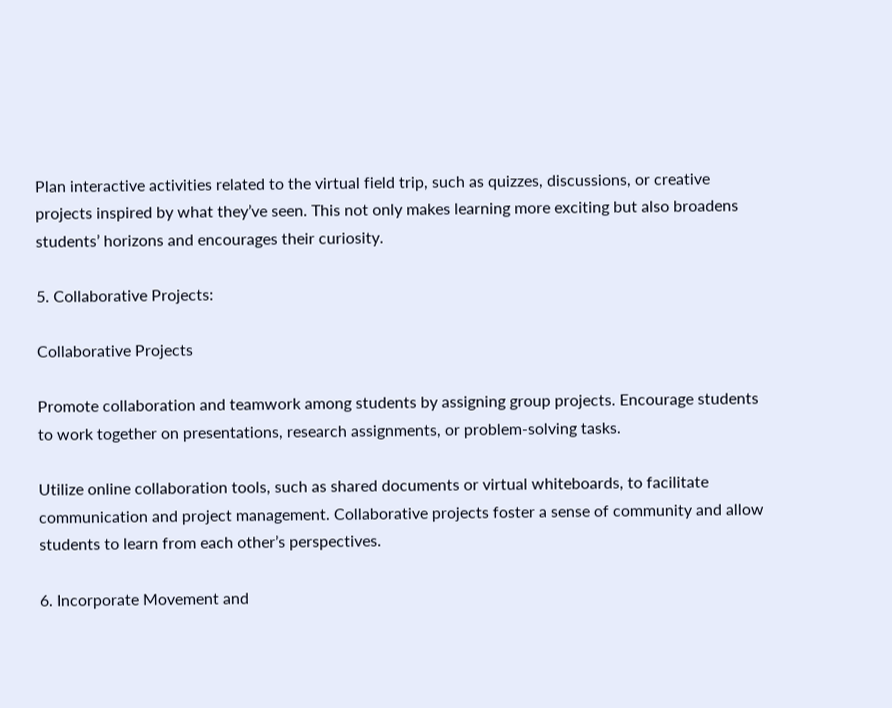Plan interactive activities related to the virtual field trip, such as quizzes, discussions, or creative projects inspired by what they’ve seen. This not only makes learning more exciting but also broadens students’ horizons and encourages their curiosity.

5. Collaborative Projects:

Collaborative Projects

Promote collaboration and teamwork among students by assigning group projects. Encourage students to work together on presentations, research assignments, or problem-solving tasks.

Utilize online collaboration tools, such as shared documents or virtual whiteboards, to facilitate communication and project management. Collaborative projects foster a sense of community and allow students to learn from each other’s perspectives.

6. Incorporate Movement and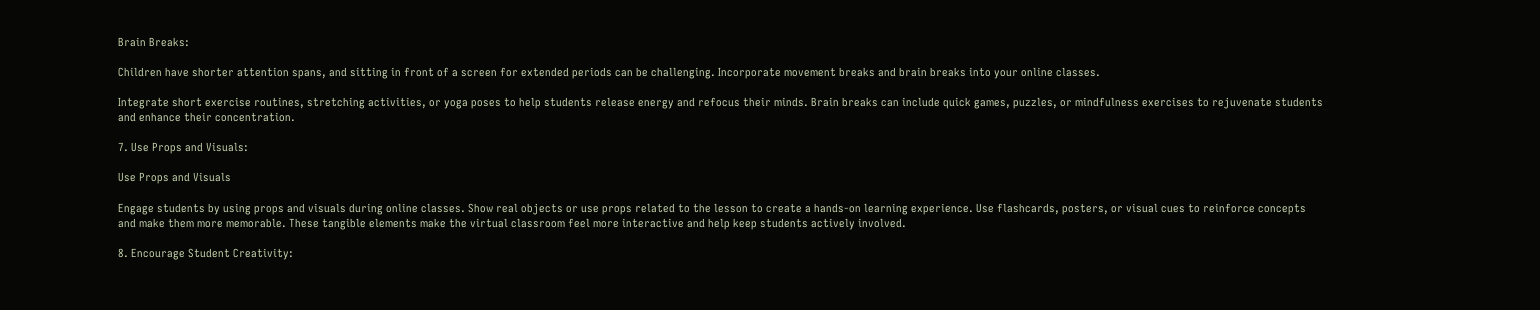Brain Breaks:

Children have shorter attention spans, and sitting in front of a screen for extended periods can be challenging. Incorporate movement breaks and brain breaks into your online classes.

Integrate short exercise routines, stretching activities, or yoga poses to help students release energy and refocus their minds. Brain breaks can include quick games, puzzles, or mindfulness exercises to rejuvenate students and enhance their concentration.

7. Use Props and Visuals:

Use Props and Visuals

Engage students by using props and visuals during online classes. Show real objects or use props related to the lesson to create a hands-on learning experience. Use flashcards, posters, or visual cues to reinforce concepts and make them more memorable. These tangible elements make the virtual classroom feel more interactive and help keep students actively involved.

8. Encourage Student Creativity: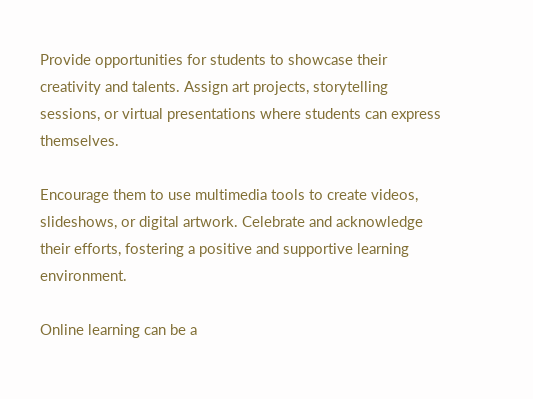Provide opportunities for students to showcase their creativity and talents. Assign art projects, storytelling sessions, or virtual presentations where students can express themselves.

Encourage them to use multimedia tools to create videos, slideshows, or digital artwork. Celebrate and acknowledge their efforts, fostering a positive and supportive learning environment.

Online learning can be a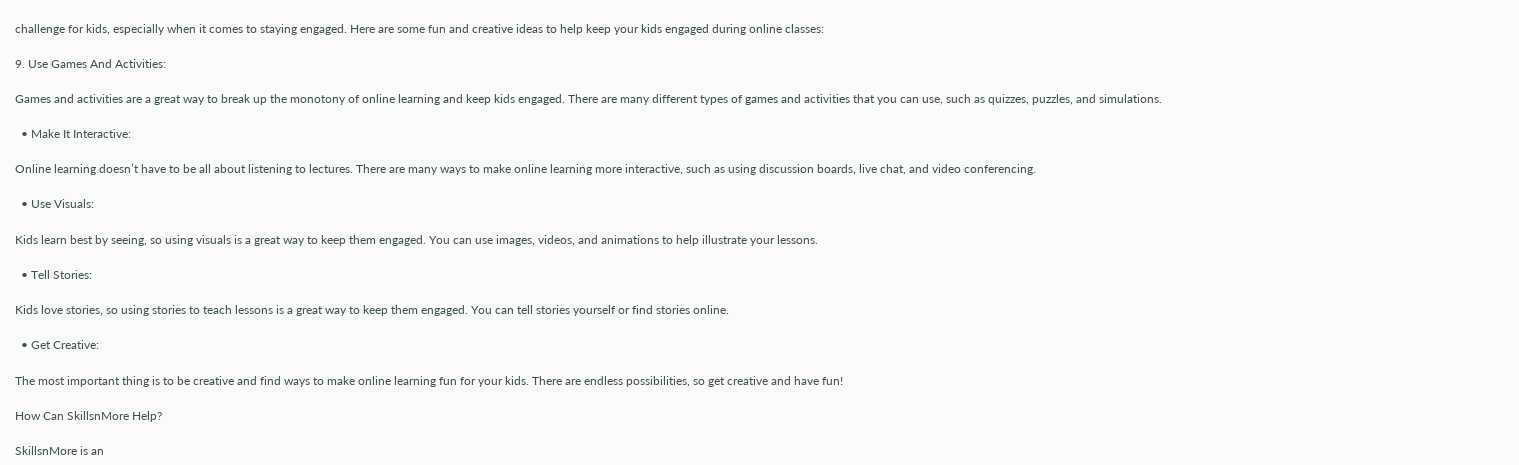challenge for kids, especially when it comes to staying engaged. Here are some fun and creative ideas to help keep your kids engaged during online classes:

9. Use Games And Activities:

Games and activities are a great way to break up the monotony of online learning and keep kids engaged. There are many different types of games and activities that you can use, such as quizzes, puzzles, and simulations.

  • Make It Interactive:

Online learning doesn’t have to be all about listening to lectures. There are many ways to make online learning more interactive, such as using discussion boards, live chat, and video conferencing.

  • Use Visuals:

Kids learn best by seeing, so using visuals is a great way to keep them engaged. You can use images, videos, and animations to help illustrate your lessons.

  • Tell Stories:

Kids love stories, so using stories to teach lessons is a great way to keep them engaged. You can tell stories yourself or find stories online.

  • Get Creative:

The most important thing is to be creative and find ways to make online learning fun for your kids. There are endless possibilities, so get creative and have fun!

How Can SkillsnMore Help?

SkillsnMore is an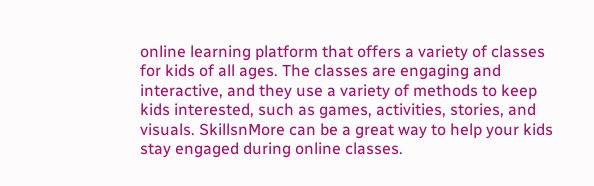online learning platform that offers a variety of classes for kids of all ages. The classes are engaging and interactive, and they use a variety of methods to keep kids interested, such as games, activities, stories, and visuals. SkillsnMore can be a great way to help your kids stay engaged during online classes.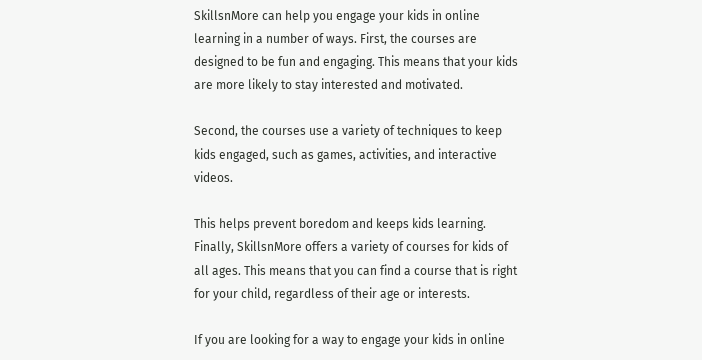SkillsnMore can help you engage your kids in online learning in a number of ways. First, the courses are designed to be fun and engaging. This means that your kids are more likely to stay interested and motivated.

Second, the courses use a variety of techniques to keep kids engaged, such as games, activities, and interactive videos.

This helps prevent boredom and keeps kids learning. Finally, SkillsnMore offers a variety of courses for kids of all ages. This means that you can find a course that is right for your child, regardless of their age or interests.

If you are looking for a way to engage your kids in online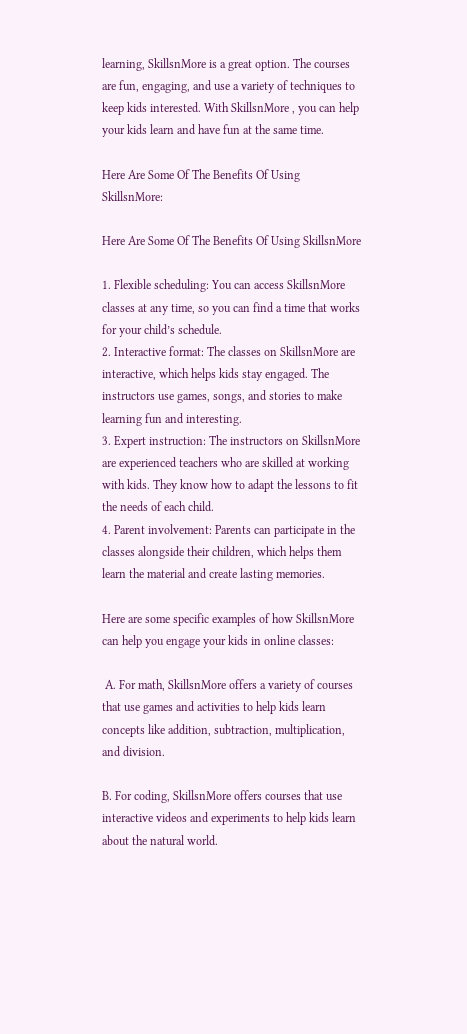learning, SkillsnMore is a great option. The courses are fun, engaging, and use a variety of techniques to keep kids interested. With SkillsnMore , you can help your kids learn and have fun at the same time.

Here Are Some Of The Benefits Of Using SkillsnMore:

Here Are Some Of The Benefits Of Using SkillsnMore

1. Flexible scheduling: You can access SkillsnMore classes at any time, so you can find a time that works for your child’s schedule.
2. Interactive format: The classes on SkillsnMore are interactive, which helps kids stay engaged. The instructors use games, songs, and stories to make learning fun and interesting.
3. Expert instruction: The instructors on SkillsnMore are experienced teachers who are skilled at working with kids. They know how to adapt the lessons to fit the needs of each child.
4. Parent involvement: Parents can participate in the classes alongside their children, which helps them learn the material and create lasting memories.

Here are some specific examples of how SkillsnMore can help you engage your kids in online classes:

 A. For math, SkillsnMore offers a variety of courses that use games and activities to help kids learn concepts like addition, subtraction, multiplication, and division.

B. For coding, SkillsnMore offers courses that use interactive videos and experiments to help kids learn about the natural world.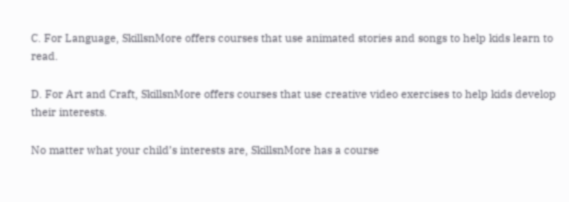C. For Language, SkillsnMore offers courses that use animated stories and songs to help kids learn to read.

D. For Art and Craft, SkillsnMore offers courses that use creative video exercises to help kids develop their interests.

No matter what your child’s interests are, SkillsnMore has a course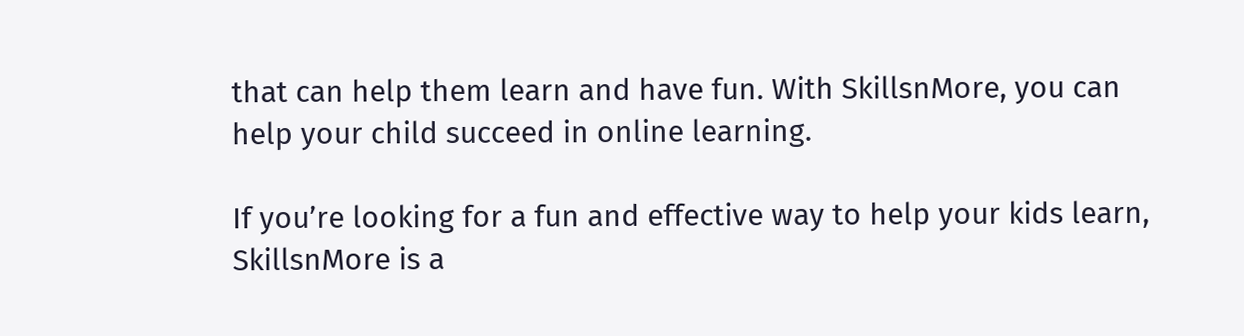that can help them learn and have fun. With SkillsnMore, you can help your child succeed in online learning.

If you’re looking for a fun and effective way to help your kids learn, SkillsnMore is a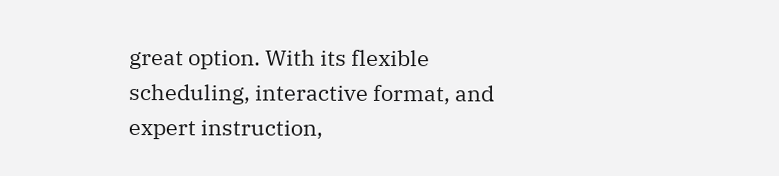great option. With its flexible scheduling, interactive format, and expert instruction,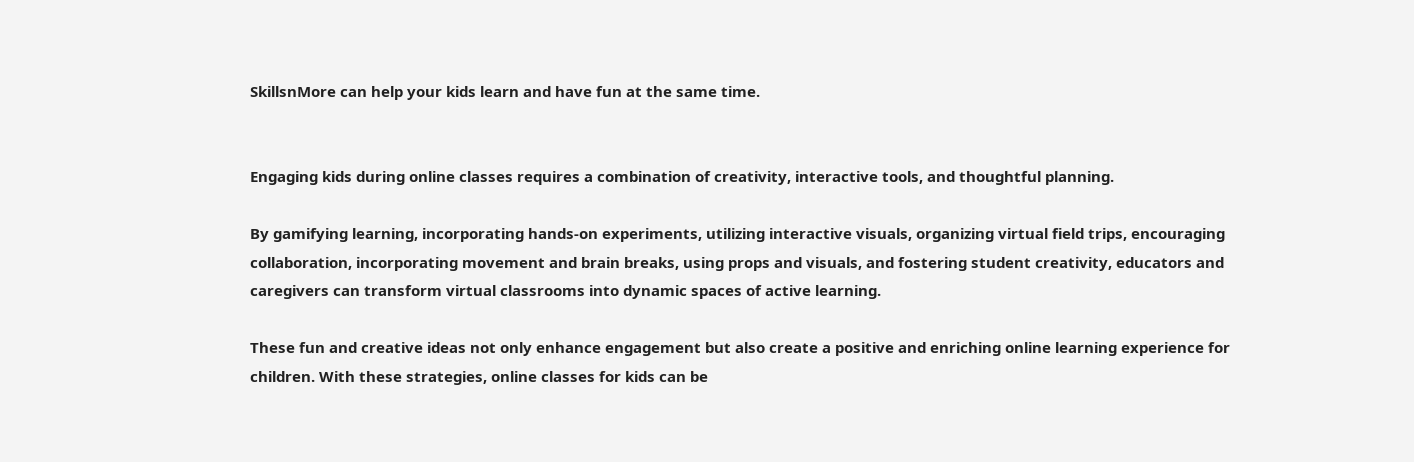SkillsnMore can help your kids learn and have fun at the same time.


Engaging kids during online classes requires a combination of creativity, interactive tools, and thoughtful planning.

By gamifying learning, incorporating hands-on experiments, utilizing interactive visuals, organizing virtual field trips, encouraging collaboration, incorporating movement and brain breaks, using props and visuals, and fostering student creativity, educators and caregivers can transform virtual classrooms into dynamic spaces of active learning.

These fun and creative ideas not only enhance engagement but also create a positive and enriching online learning experience for children. With these strategies, online classes for kids can be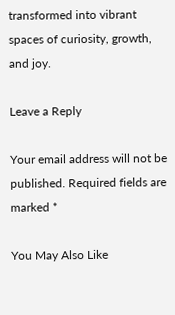transformed into vibrant spaces of curiosity, growth, and joy.

Leave a Reply

Your email address will not be published. Required fields are marked *

You May Also Like